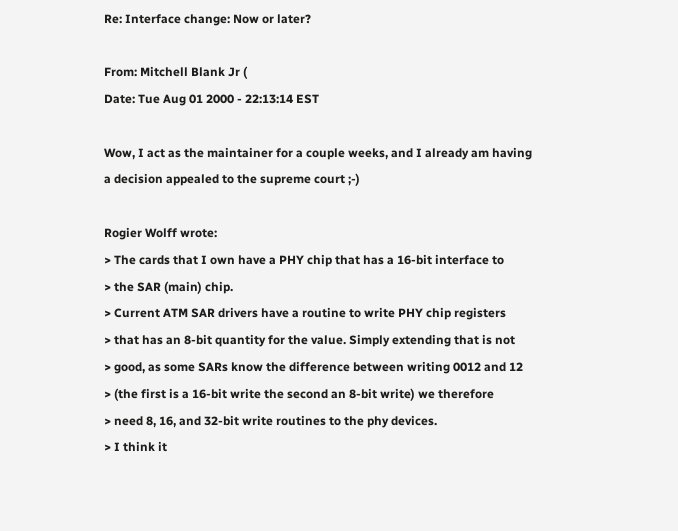Re: Interface change: Now or later?

From: Mitchell Blank Jr (
Date: Tue Aug 01 2000 - 22:13:14 EST

Wow, I act as the maintainer for a couple weeks, and I already am having
a decision appealed to the supreme court ;-)

Rogier Wolff wrote:
> The cards that I own have a PHY chip that has a 16-bit interface to
> the SAR (main) chip.
> Current ATM SAR drivers have a routine to write PHY chip registers
> that has an 8-bit quantity for the value. Simply extending that is not
> good, as some SARs know the difference between writing 0012 and 12
> (the first is a 16-bit write the second an 8-bit write) we therefore
> need 8, 16, and 32-bit write routines to the phy devices.
> I think it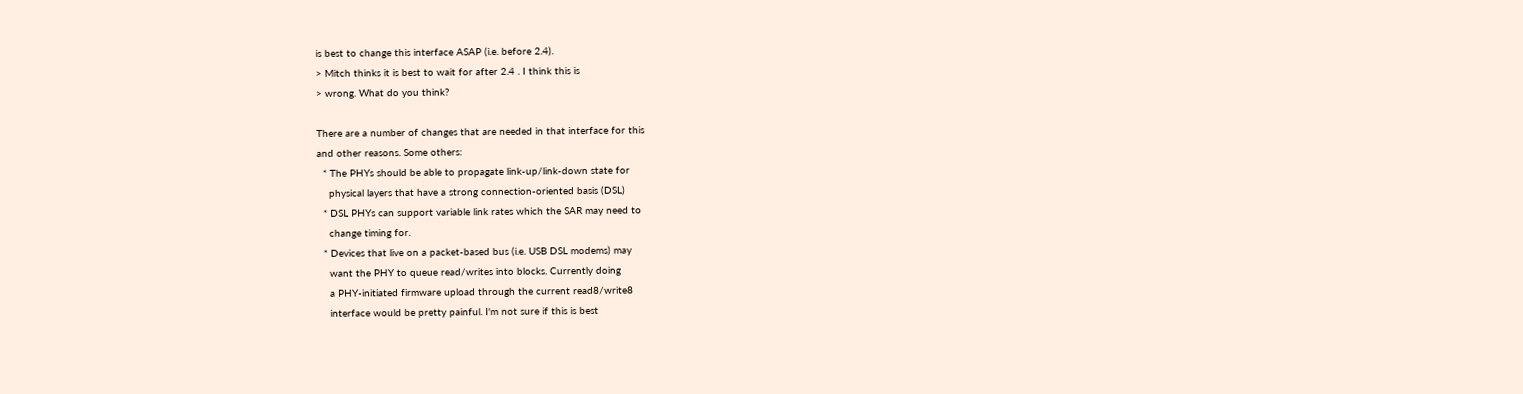is best to change this interface ASAP (i.e. before 2.4).
> Mitch thinks it is best to wait for after 2.4 . I think this is
> wrong. What do you think?

There are a number of changes that are needed in that interface for this
and other reasons. Some others:
  * The PHYs should be able to propagate link-up/link-down state for
    physical layers that have a strong connection-oriented basis (DSL)
  * DSL PHYs can support variable link rates which the SAR may need to
    change timing for.
  * Devices that live on a packet-based bus (i.e. USB DSL modems) may
    want the PHY to queue read/writes into blocks. Currently doing
    a PHY-initiated firmware upload through the current read8/write8
    interface would be pretty painful. I'm not sure if this is best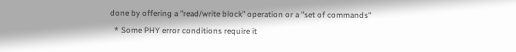done by offering a "read/write block" operation or a "set of commands"
  * Some PHY error conditions require it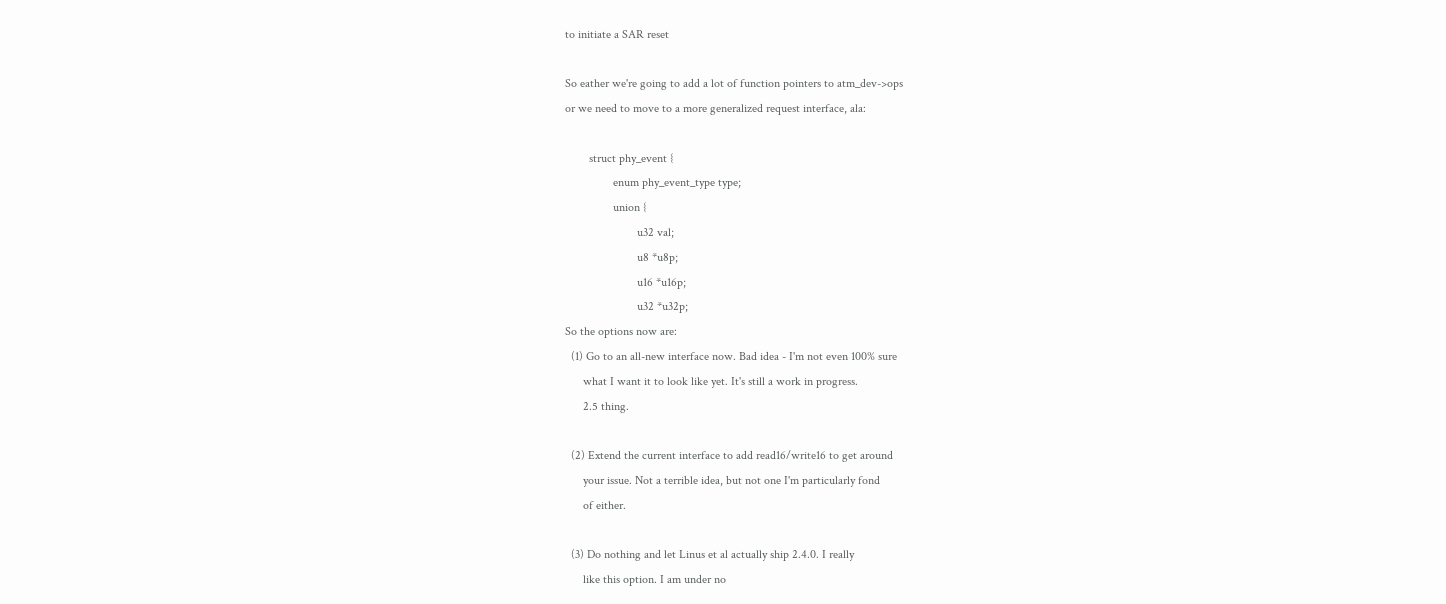to initiate a SAR reset

So eather we're going to add a lot of function pointers to atm_dev->ops
or we need to move to a more generalized request interface, ala:

        struct phy_event {
                enum phy_event_type type;
                union {
                        u32 val;
                        u8 *u8p;
                        u16 *u16p;
                        u32 *u32p;
So the options now are:
  (1) Go to an all-new interface now. Bad idea - I'm not even 100% sure
      what I want it to look like yet. It's still a work in progress.
      2.5 thing.

  (2) Extend the current interface to add read16/write16 to get around
      your issue. Not a terrible idea, but not one I'm particularly fond
      of either.

  (3) Do nothing and let Linus et al actually ship 2.4.0. I really
      like this option. I am under no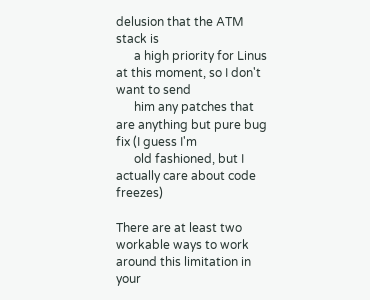delusion that the ATM stack is
      a high priority for Linus at this moment, so I don't want to send
      him any patches that are anything but pure bug fix (I guess I'm
      old fashioned, but I actually care about code freezes)

There are at least two workable ways to work around this limitation in your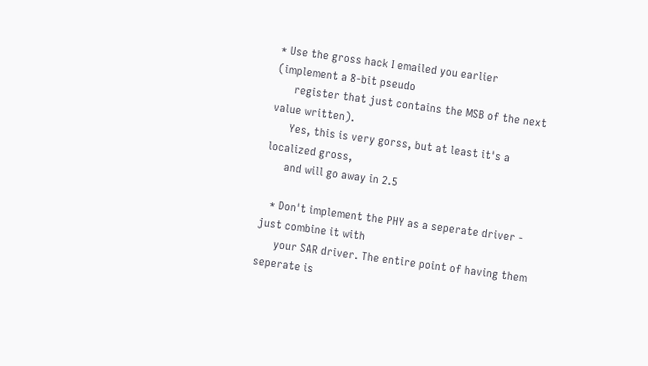* Use the gross hack I emailed you earlier (implement a 8-bit pseudo
      register that just contains the MSB of the next value written).
      Yes, this is very gorss, but at least it's a localized gross,
      and will go away in 2.5

   * Don't implement the PHY as a seperate driver - just combine it with
      your SAR driver. The entire point of having them seperate is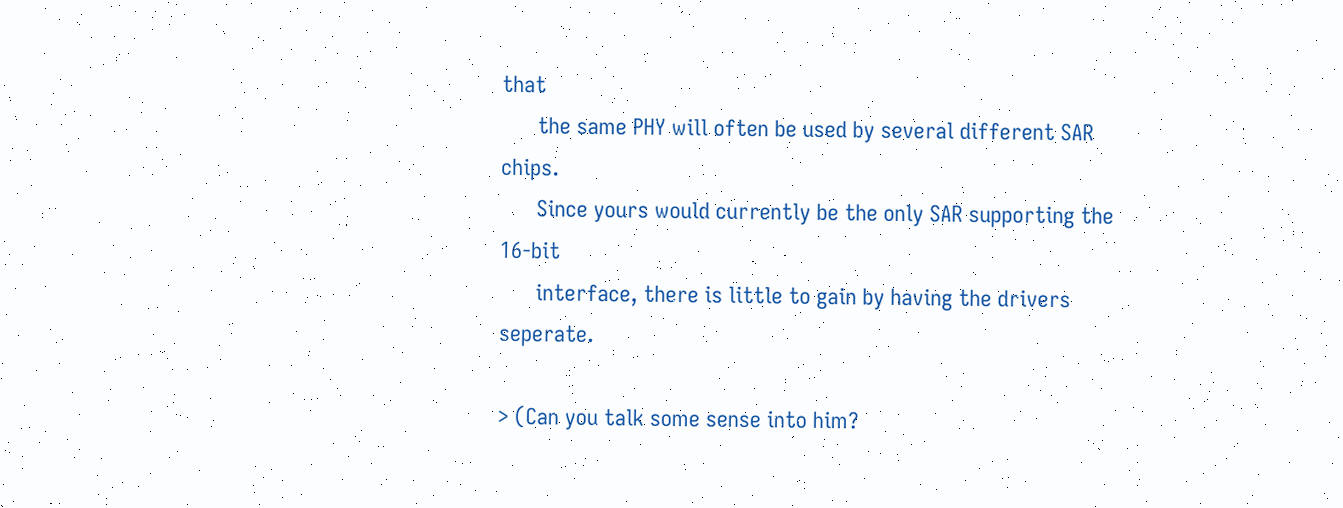that
      the same PHY will often be used by several different SAR chips.
      Since yours would currently be the only SAR supporting the 16-bit
      interface, there is little to gain by having the drivers seperate.

> (Can you talk some sense into him?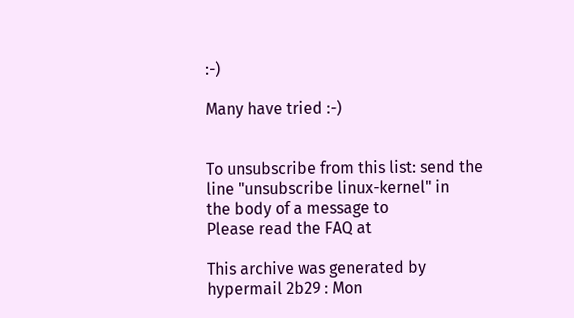:-)

Many have tried :-)


To unsubscribe from this list: send the line "unsubscribe linux-kernel" in
the body of a message to
Please read the FAQ at

This archive was generated by hypermail 2b29 : Mon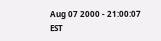Aug 07 2000 - 21:00:07 EST